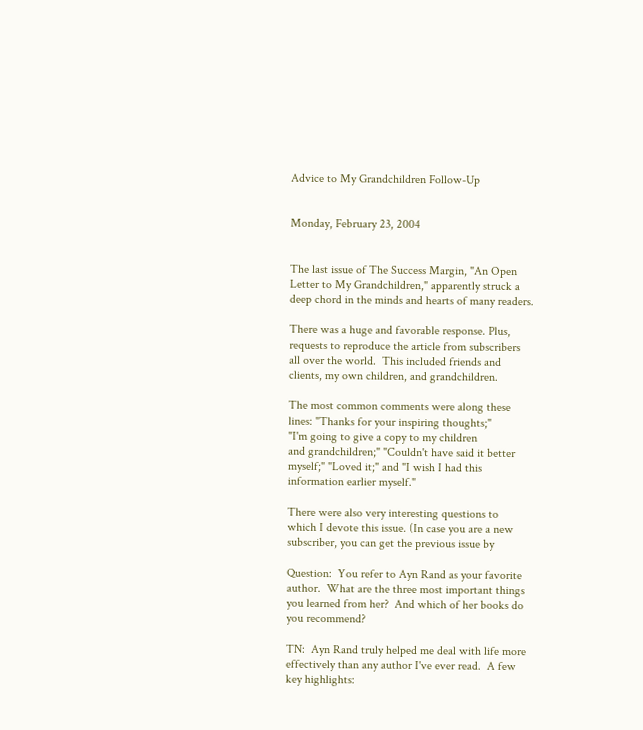Advice to My Grandchildren Follow-Up


Monday, February 23, 2004


The last issue of The Success Margin, "An Open
Letter to My Grandchildren," apparently struck a
deep chord in the minds and hearts of many readers.

There was a huge and favorable response. Plus,
requests to reproduce the article from subscribers
all over the world.  This included friends and
clients, my own children, and grandchildren.

The most common comments were along these
lines: "Thanks for your inspiring thoughts;"
"I'm going to give a copy to my children
and grandchildren;" "Couldn't have said it better
myself;" "Loved it;" and "I wish I had this
information earlier myself."

There were also very interesting questions to
which I devote this issue. (In case you are a new
subscriber, you can get the previous issue by

Question:  You refer to Ayn Rand as your favorite
author.  What are the three most important things
you learned from her?  And which of her books do
you recommend?

TN:  Ayn Rand truly helped me deal with life more
effectively than any author I've ever read.  A few
key highlights: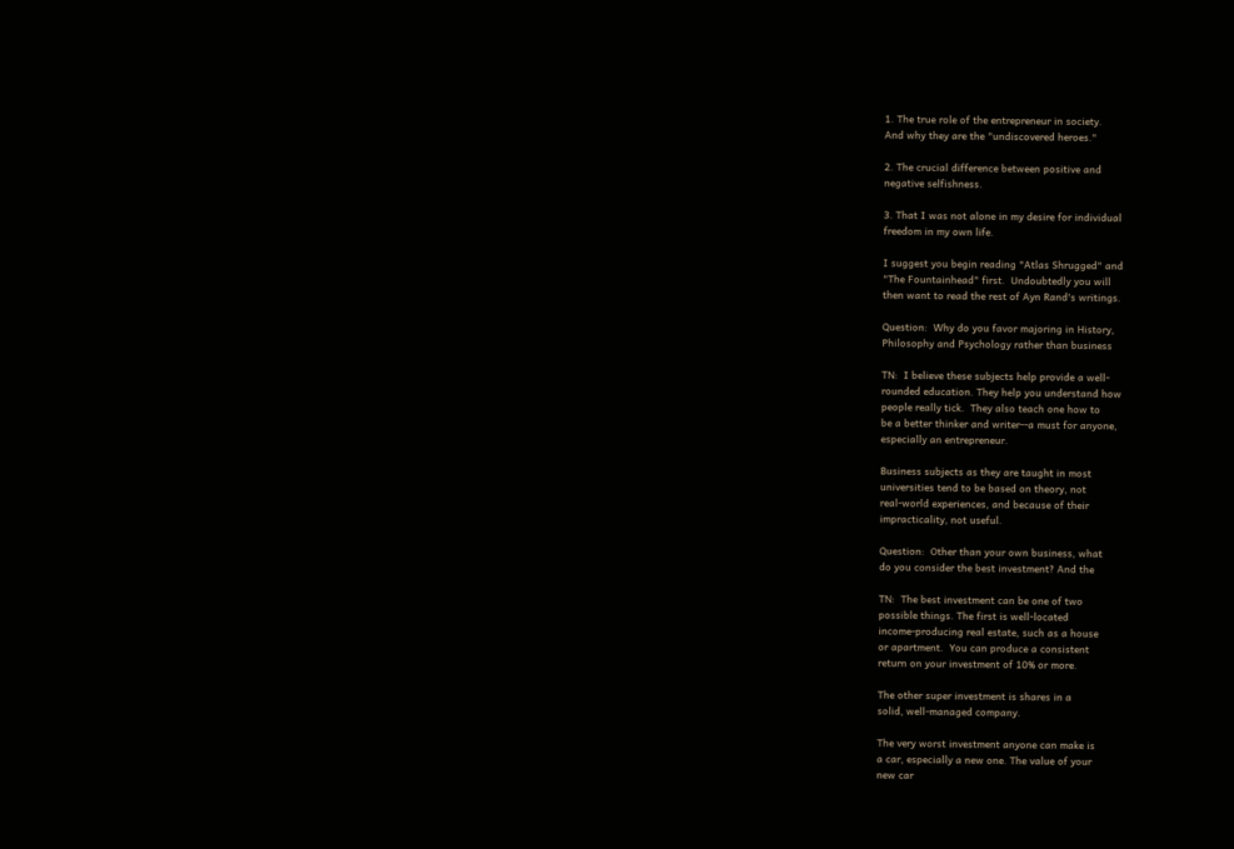1. The true role of the entrepreneur in society.
And why they are the "undiscovered heroes."

2. The crucial difference between positive and
negative selfishness.

3. That I was not alone in my desire for individual
freedom in my own life.

I suggest you begin reading "Atlas Shrugged" and
"The Fountainhead" first.  Undoubtedly you will
then want to read the rest of Ayn Rand's writings.

Question:  Why do you favor majoring in History,
Philosophy and Psychology rather than business

TN:  I believe these subjects help provide a well-
rounded education. They help you understand how
people really tick.  They also teach one how to
be a better thinker and writer--a must for anyone,
especially an entrepreneur.

Business subjects as they are taught in most
universities tend to be based on theory, not
real-world experiences, and because of their
impracticality, not useful.

Question:  Other than your own business, what
do you consider the best investment? And the

TN:  The best investment can be one of two
possible things. The first is well-located
income-producing real estate, such as a house
or apartment.  You can produce a consistent
return on your investment of 10% or more.

The other super investment is shares in a
solid, well-managed company.

The very worst investment anyone can make is
a car, especially a new one. The value of your
new car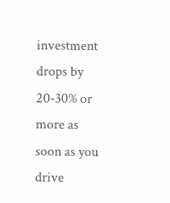investment drops by 20-30% or more as
soon as you drive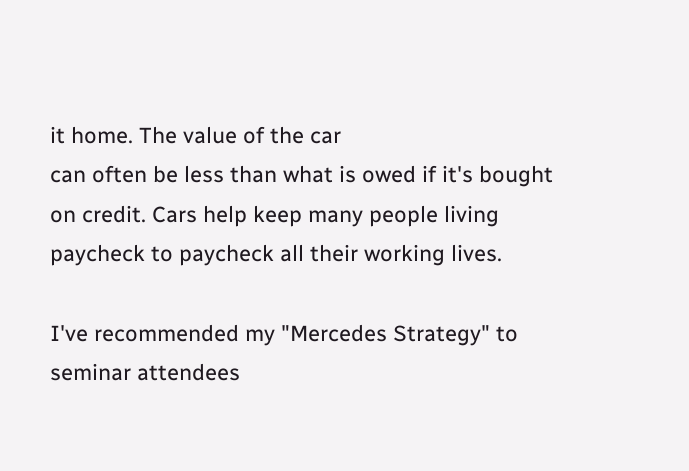it home. The value of the car
can often be less than what is owed if it's bought
on credit. Cars help keep many people living
paycheck to paycheck all their working lives.

I've recommended my "Mercedes Strategy" to
seminar attendees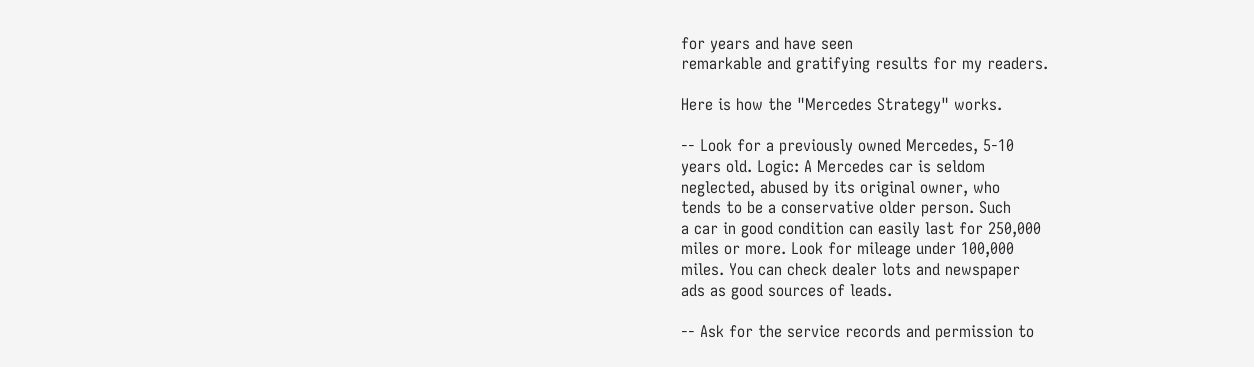for years and have seen
remarkable and gratifying results for my readers.

Here is how the "Mercedes Strategy" works.

-- Look for a previously owned Mercedes, 5-10
years old. Logic: A Mercedes car is seldom
neglected, abused by its original owner, who
tends to be a conservative older person. Such
a car in good condition can easily last for 250,000
miles or more. Look for mileage under 100,000
miles. You can check dealer lots and newspaper
ads as good sources of leads.

-- Ask for the service records and permission to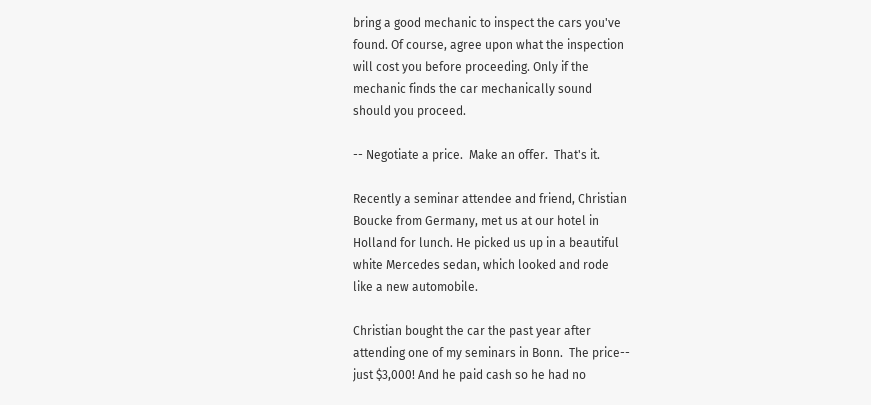bring a good mechanic to inspect the cars you've
found. Of course, agree upon what the inspection
will cost you before proceeding. Only if the
mechanic finds the car mechanically sound
should you proceed.

-- Negotiate a price.  Make an offer.  That's it.

Recently a seminar attendee and friend, Christian
Boucke from Germany, met us at our hotel in
Holland for lunch. He picked us up in a beautiful
white Mercedes sedan, which looked and rode
like a new automobile.

Christian bought the car the past year after
attending one of my seminars in Bonn.  The price--
just $3,000! And he paid cash so he had no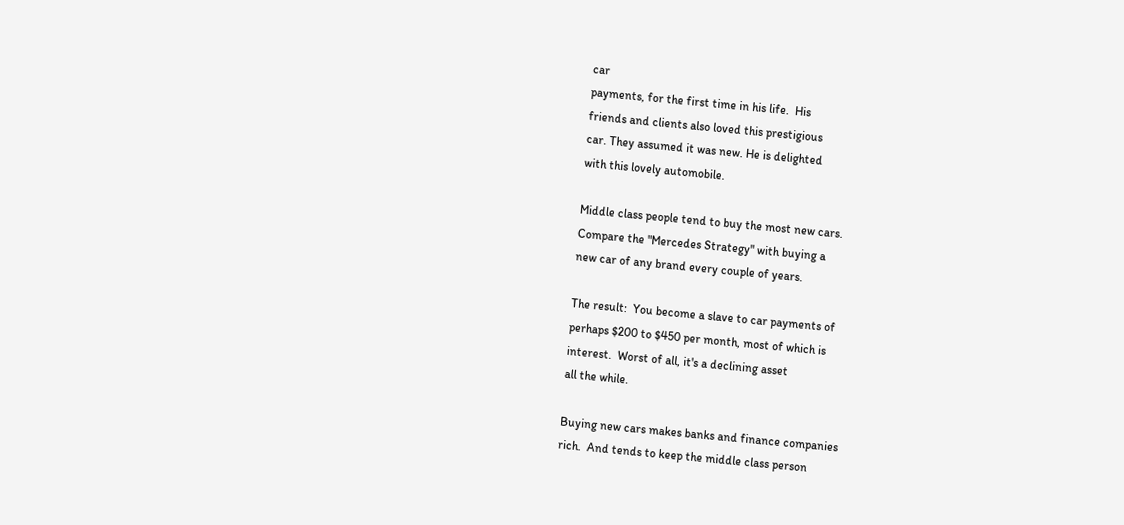car
payments, for the first time in his life.  His
friends and clients also loved this prestigious
car. They assumed it was new. He is delighted
with this lovely automobile.

Middle class people tend to buy the most new cars.
Compare the "Mercedes Strategy" with buying a
new car of any brand every couple of years.

The result:  You become a slave to car payments of
perhaps $200 to $450 per month, most of which is
interest.  Worst of all, it's a declining asset
all the while.

Buying new cars makes banks and finance companies
rich.  And tends to keep the middle class person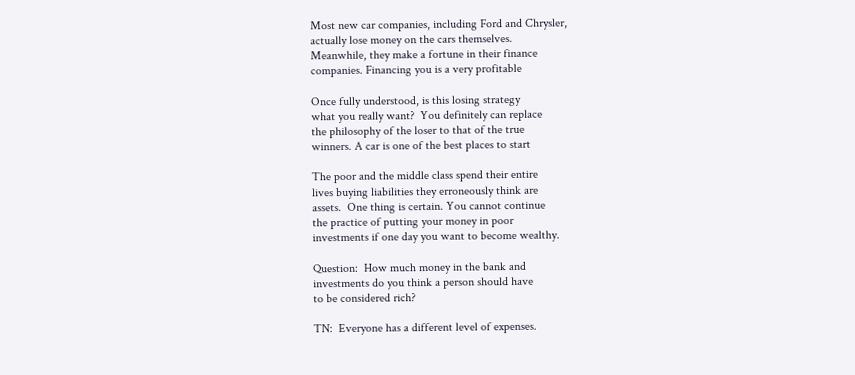Most new car companies, including Ford and Chrysler,
actually lose money on the cars themselves.
Meanwhile, they make a fortune in their finance
companies. Financing you is a very profitable

Once fully understood, is this losing strategy
what you really want?  You definitely can replace
the philosophy of the loser to that of the true
winners. A car is one of the best places to start

The poor and the middle class spend their entire
lives buying liabilities they erroneously think are
assets.  One thing is certain. You cannot continue
the practice of putting your money in poor
investments if one day you want to become wealthy.

Question:  How much money in the bank and
investments do you think a person should have
to be considered rich?

TN:  Everyone has a different level of expenses.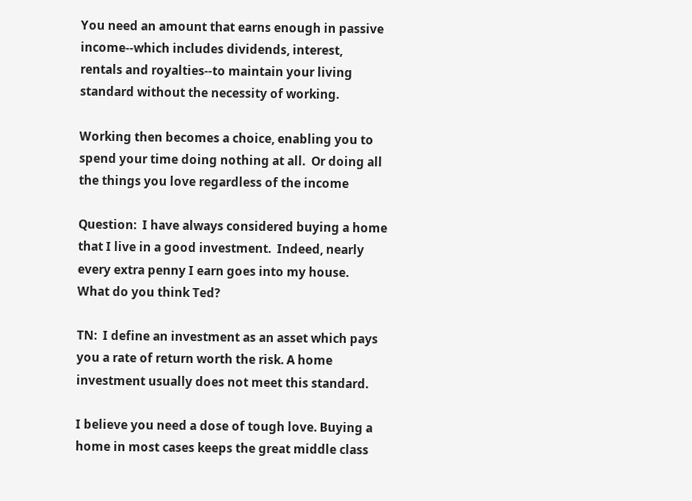You need an amount that earns enough in passive
income--which includes dividends, interest,
rentals and royalties--to maintain your living
standard without the necessity of working.

Working then becomes a choice, enabling you to
spend your time doing nothing at all.  Or doing all
the things you love regardless of the income

Question:  I have always considered buying a home
that I live in a good investment.  Indeed, nearly
every extra penny I earn goes into my house.
What do you think Ted?

TN:  I define an investment as an asset which pays
you a rate of return worth the risk. A home
investment usually does not meet this standard.

I believe you need a dose of tough love. Buying a
home in most cases keeps the great middle class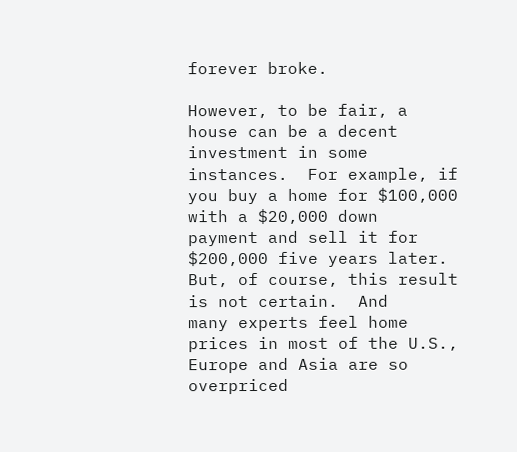forever broke.

However, to be fair, a house can be a decent
investment in some instances.  For example, if
you buy a home for $100,000 with a $20,000 down
payment and sell it for $200,000 five years later.
But, of course, this result is not certain.  And
many experts feel home prices in most of the U.S.,
Europe and Asia are so overpriced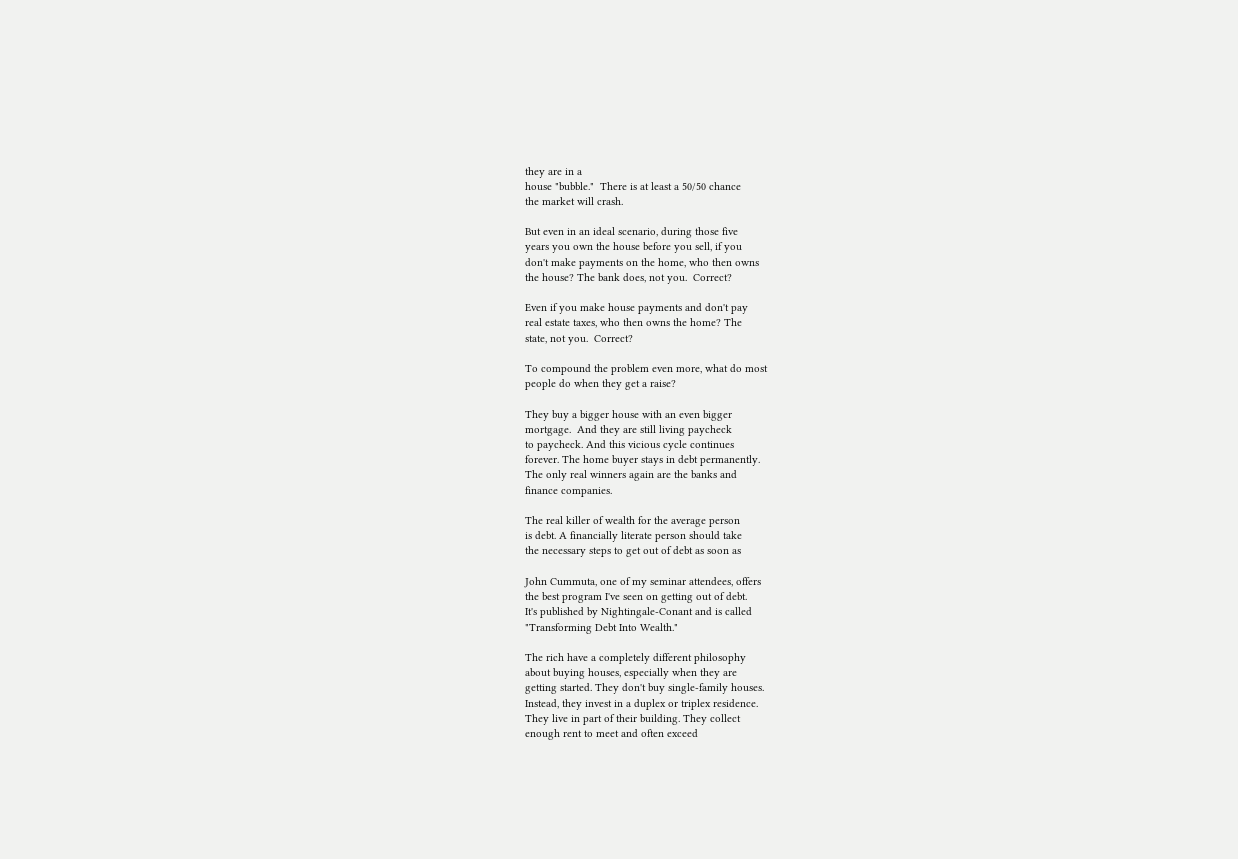they are in a
house "bubble."  There is at least a 50/50 chance
the market will crash.

But even in an ideal scenario, during those five
years you own the house before you sell, if you
don't make payments on the home, who then owns
the house? The bank does, not you.  Correct?

Even if you make house payments and don't pay
real estate taxes, who then owns the home? The
state, not you.  Correct?

To compound the problem even more, what do most
people do when they get a raise?

They buy a bigger house with an even bigger
mortgage.  And they are still living paycheck
to paycheck. And this vicious cycle continues
forever. The home buyer stays in debt permanently.
The only real winners again are the banks and
finance companies.

The real killer of wealth for the average person
is debt. A financially literate person should take
the necessary steps to get out of debt as soon as

John Cummuta, one of my seminar attendees, offers
the best program I've seen on getting out of debt.
It's published by Nightingale-Conant and is called
"Transforming Debt Into Wealth."

The rich have a completely different philosophy
about buying houses, especially when they are
getting started. They don't buy single-family houses.
Instead, they invest in a duplex or triplex residence.
They live in part of their building. They collect
enough rent to meet and often exceed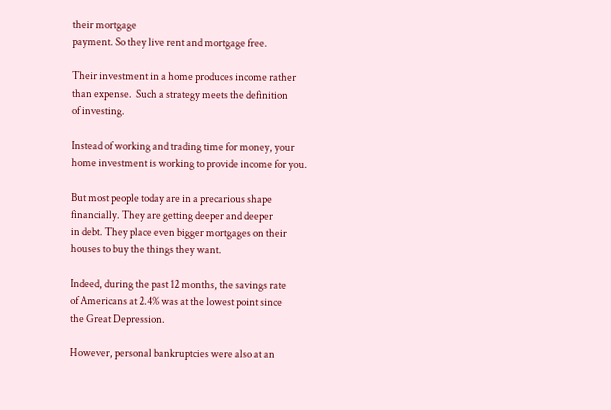their mortgage
payment. So they live rent and mortgage free.

Their investment in a home produces income rather
than expense.  Such a strategy meets the definition
of investing.

Instead of working and trading time for money, your
home investment is working to provide income for you.

But most people today are in a precarious shape
financially. They are getting deeper and deeper
in debt. They place even bigger mortgages on their
houses to buy the things they want.

Indeed, during the past 12 months, the savings rate
of Americans at 2.4% was at the lowest point since
the Great Depression.

However, personal bankruptcies were also at an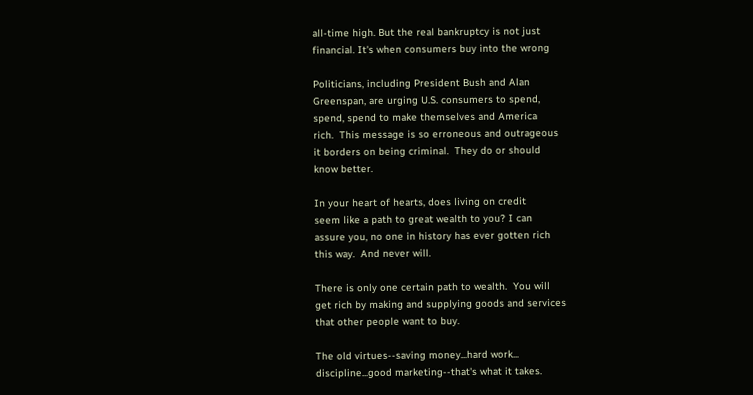all-time high. But the real bankruptcy is not just
financial. It's when consumers buy into the wrong

Politicians, including President Bush and Alan
Greenspan, are urging U.S. consumers to spend,
spend, spend to make themselves and America
rich.  This message is so erroneous and outrageous
it borders on being criminal.  They do or should
know better.

In your heart of hearts, does living on credit
seem like a path to great wealth to you? I can
assure you, no one in history has ever gotten rich
this way.  And never will.

There is only one certain path to wealth.  You will
get rich by making and supplying goods and services
that other people want to buy.

The old virtues--saving money...hard work...
discipline...good marketing--that's what it takes.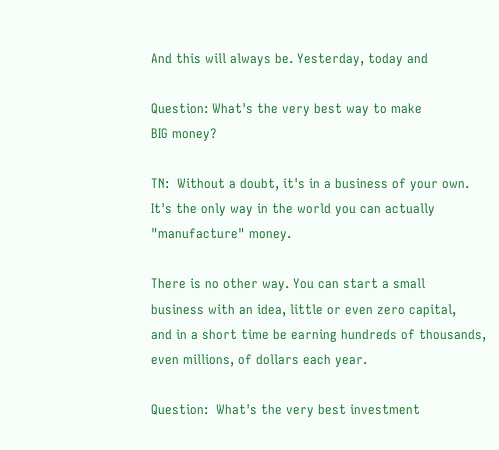And this will always be. Yesterday, today and

Question: What's the very best way to make
BIG money?

TN:  Without a doubt, it's in a business of your own.
It's the only way in the world you can actually
"manufacture" money.

There is no other way. You can start a small
business with an idea, little or even zero capital,
and in a short time be earning hundreds of thousands,
even millions, of dollars each year.

Question:  What's the very best investment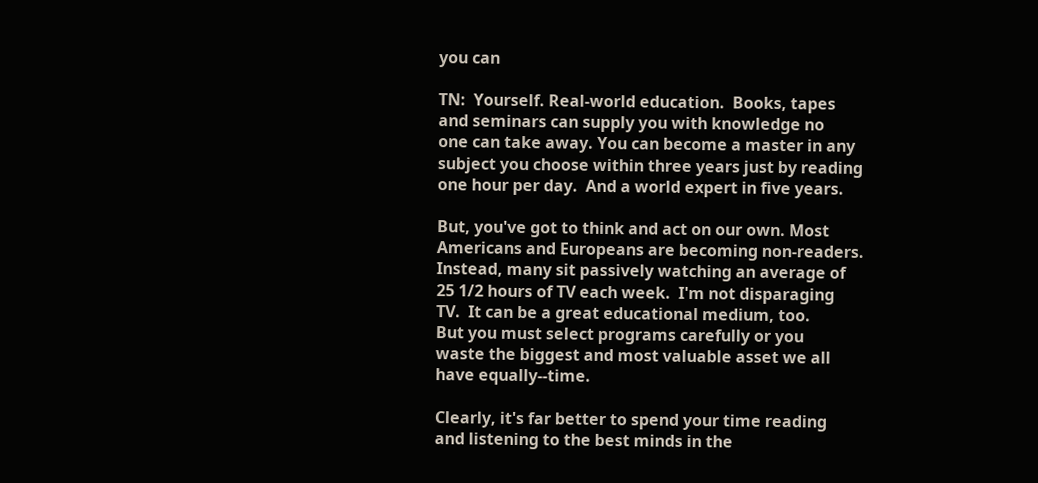you can

TN:  Yourself. Real-world education.  Books, tapes
and seminars can supply you with knowledge no
one can take away. You can become a master in any
subject you choose within three years just by reading
one hour per day.  And a world expert in five years.

But, you've got to think and act on our own. Most
Americans and Europeans are becoming non-readers.
Instead, many sit passively watching an average of
25 1/2 hours of TV each week.  I'm not disparaging
TV.  It can be a great educational medium, too.
But you must select programs carefully or you
waste the biggest and most valuable asset we all
have equally--time.

Clearly, it's far better to spend your time reading
and listening to the best minds in the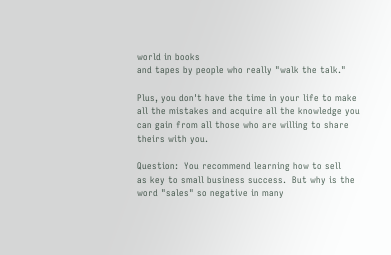world in books
and tapes by people who really "walk the talk."

Plus, you don't have the time in your life to make
all the mistakes and acquire all the knowledge you
can gain from all those who are willing to share
theirs with you.

Question:  You recommend learning how to sell
as key to small business success.  But why is the
word "sales" so negative in many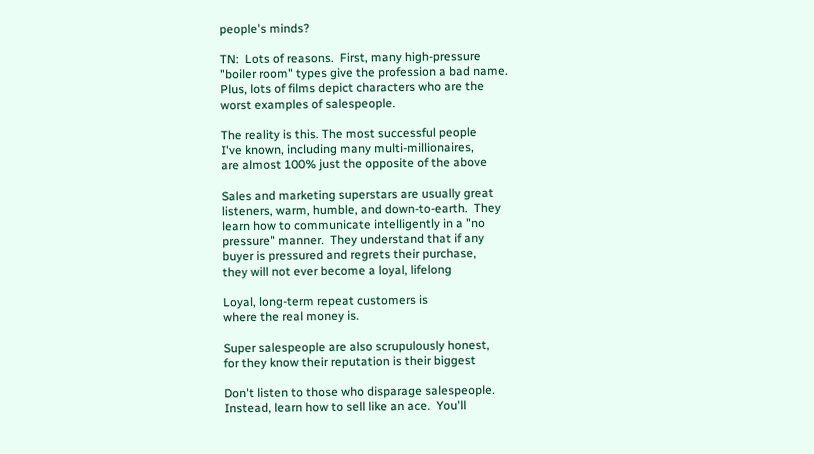people's minds?

TN:  Lots of reasons.  First, many high-pressure
"boiler room" types give the profession a bad name.
Plus, lots of films depict characters who are the
worst examples of salespeople.

The reality is this. The most successful people
I've known, including many multi-millionaires,
are almost 100% just the opposite of the above

Sales and marketing superstars are usually great
listeners, warm, humble, and down-to-earth.  They
learn how to communicate intelligently in a "no
pressure" manner.  They understand that if any
buyer is pressured and regrets their purchase,
they will not ever become a loyal, lifelong

Loyal, long-term repeat customers is
where the real money is.

Super salespeople are also scrupulously honest,
for they know their reputation is their biggest

Don't listen to those who disparage salespeople.
Instead, learn how to sell like an ace.  You'll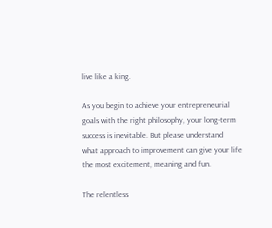live like a king.

As you begin to achieve your entrepreneurial
goals with the right philosophy, your long-term
success is inevitable. But please understand
what approach to improvement can give your life
the most excitement, meaning and fun.

The relentless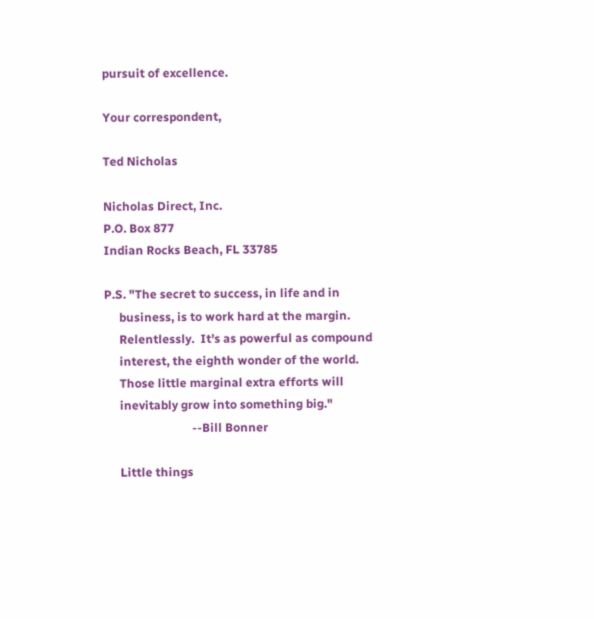pursuit of excellence.

Your correspondent,

Ted Nicholas

Nicholas Direct, Inc.
P.O. Box 877
Indian Rocks Beach, FL 33785

P.S. "The secret to success, in life and in
     business, is to work hard at the margin.
     Relentlessly.  It's as powerful as compound
     interest, the eighth wonder of the world.
     Those little marginal extra efforts will
     inevitably grow into something big."
                             --Bill Bonner

     Little things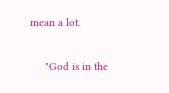mean a lot.

     "God is in the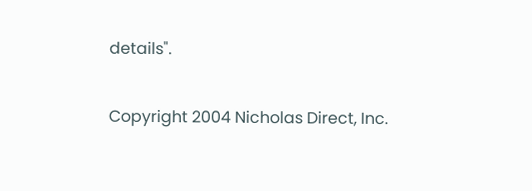details".

Copyright 2004 Nicholas Direct, Inc.